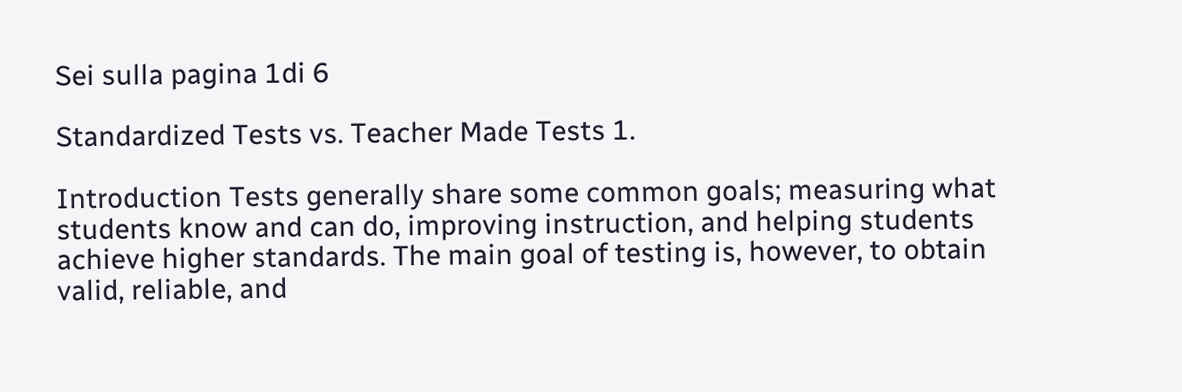Sei sulla pagina 1di 6

Standardized Tests vs. Teacher Made Tests 1.

Introduction Tests generally share some common goals; measuring what students know and can do, improving instruction, and helping students achieve higher standards. The main goal of testing is, however, to obtain valid, reliable, and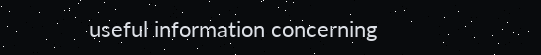useful information concerning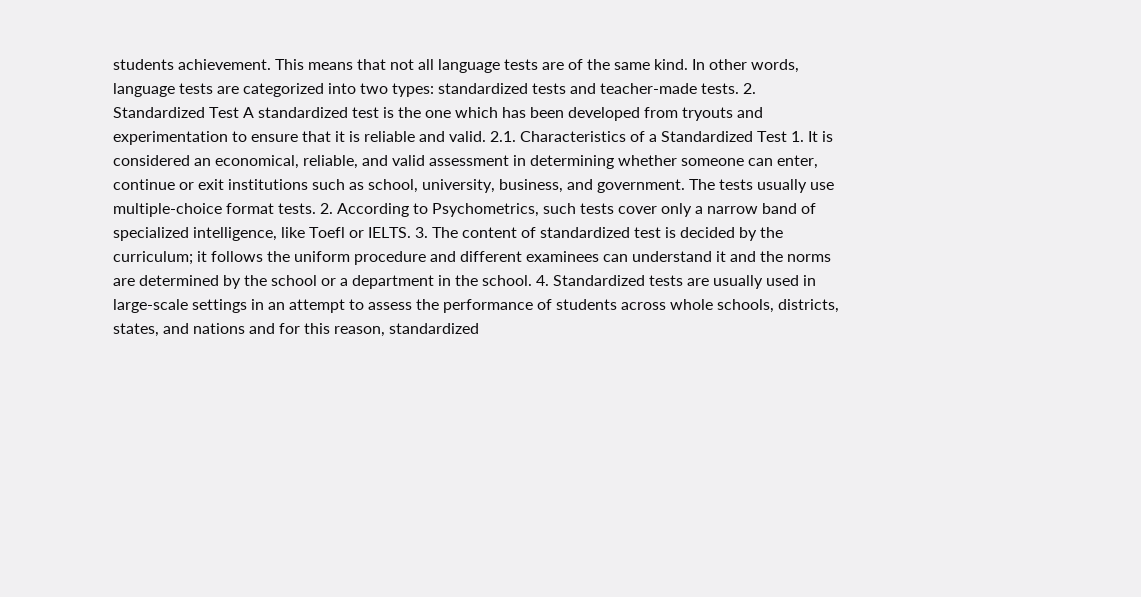students achievement. This means that not all language tests are of the same kind. In other words, language tests are categorized into two types: standardized tests and teacher-made tests. 2. Standardized Test A standardized test is the one which has been developed from tryouts and experimentation to ensure that it is reliable and valid. 2.1. Characteristics of a Standardized Test 1. It is considered an economical, reliable, and valid assessment in determining whether someone can enter, continue or exit institutions such as school, university, business, and government. The tests usually use multiple-choice format tests. 2. According to Psychometrics, such tests cover only a narrow band of specialized intelligence, like Toefl or IELTS. 3. The content of standardized test is decided by the curriculum; it follows the uniform procedure and different examinees can understand it and the norms are determined by the school or a department in the school. 4. Standardized tests are usually used in large-scale settings in an attempt to assess the performance of students across whole schools, districts, states, and nations and for this reason, standardized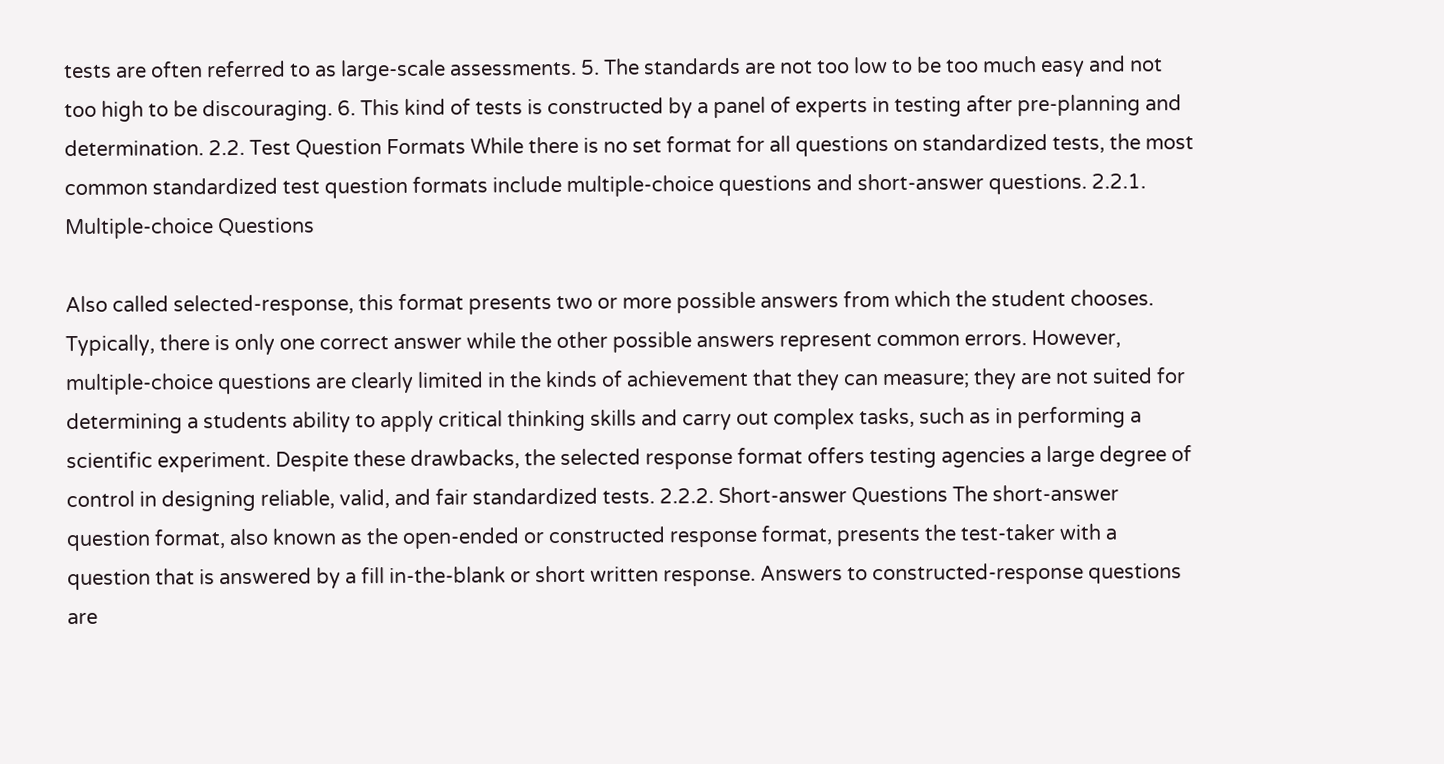tests are often referred to as large-scale assessments. 5. The standards are not too low to be too much easy and not too high to be discouraging. 6. This kind of tests is constructed by a panel of experts in testing after pre-planning and determination. 2.2. Test Question Formats While there is no set format for all questions on standardized tests, the most common standardized test question formats include multiple-choice questions and short-answer questions. 2.2.1. Multiple-choice Questions

Also called selected-response, this format presents two or more possible answers from which the student chooses. Typically, there is only one correct answer while the other possible answers represent common errors. However, multiple-choice questions are clearly limited in the kinds of achievement that they can measure; they are not suited for determining a students ability to apply critical thinking skills and carry out complex tasks, such as in performing a scientific experiment. Despite these drawbacks, the selected response format offers testing agencies a large degree of control in designing reliable, valid, and fair standardized tests. 2.2.2. Short-answer Questions The short-answer question format, also known as the open-ended or constructed response format, presents the test-taker with a question that is answered by a fill in-the-blank or short written response. Answers to constructed-response questions are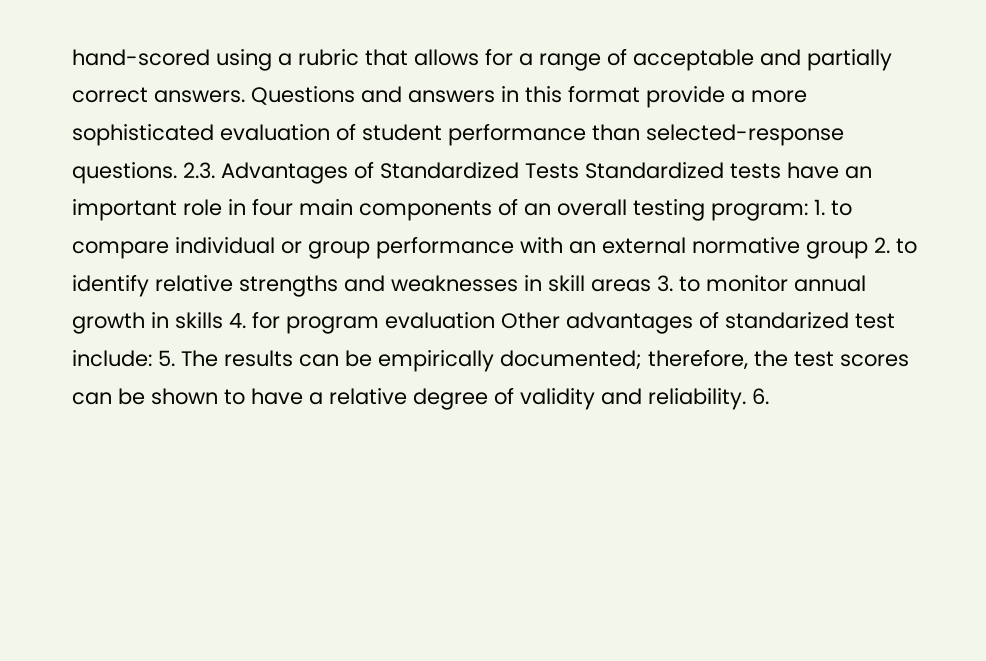hand-scored using a rubric that allows for a range of acceptable and partially correct answers. Questions and answers in this format provide a more sophisticated evaluation of student performance than selected-response questions. 2.3. Advantages of Standardized Tests Standardized tests have an important role in four main components of an overall testing program: 1. to compare individual or group performance with an external normative group 2. to identify relative strengths and weaknesses in skill areas 3. to monitor annual growth in skills 4. for program evaluation Other advantages of standarized test include: 5. The results can be empirically documented; therefore, the test scores can be shown to have a relative degree of validity and reliability. 6.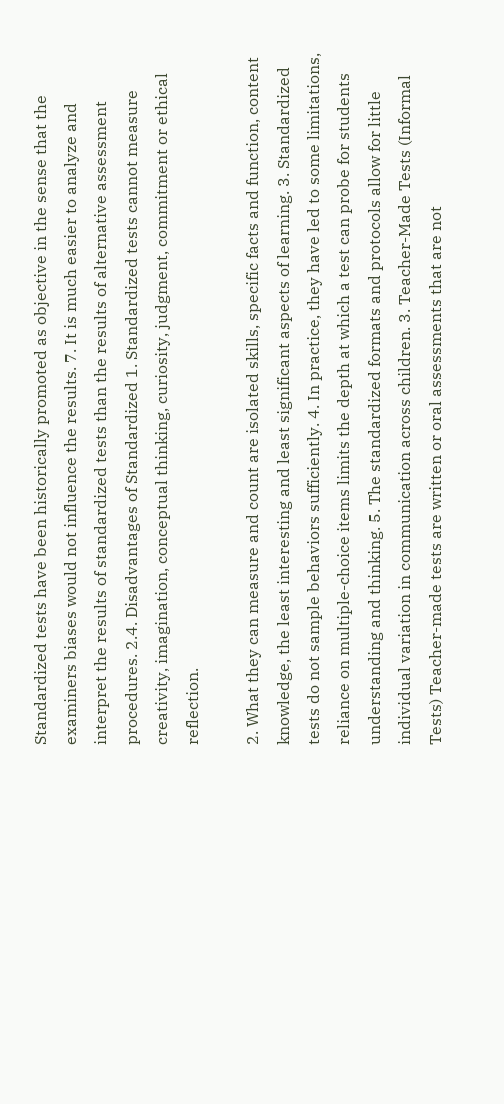Standardized tests have been historically promoted as objective in the sense that the examiners biases would not influence the results. 7. It is much easier to analyze and interpret the results of standardized tests than the results of alternative assessment procedures. 2.4. Disadvantages of Standardized 1. Standardized tests cannot measure creativity, imagination, conceptual thinking, curiosity, judgment, commitment or ethical reflection.

2. What they can measure and count are isolated skills, specific facts and function, content knowledge, the least interesting and least significant aspects of learning. 3. Standardized tests do not sample behaviors sufficiently. 4. In practice, they have led to some limitations, reliance on multiple-choice items limits the depth at which a test can probe for students understanding and thinking. 5. The standardized formats and protocols allow for little individual variation in communication across children. 3. Teacher-Made Tests (Informal Tests) Teacher-made tests are written or oral assessments that are not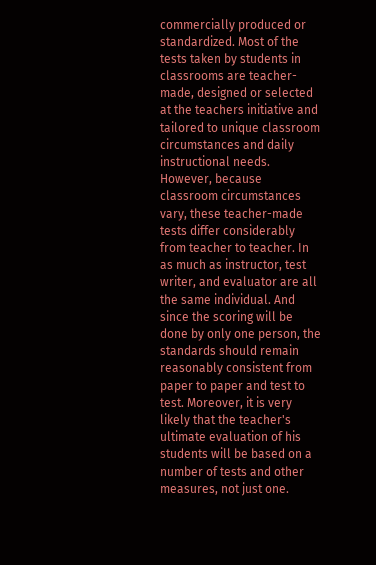commercially produced or standardized. Most of the tests taken by students in classrooms are teacher-made, designed or selected at the teachers initiative and tailored to unique classroom circumstances and daily instructional needs. However, because classroom circumstances vary, these teacher-made tests differ considerably from teacher to teacher. In as much as instructor, test writer, and evaluator are all the same individual. And since the scoring will be done by only one person, the standards should remain reasonably consistent from paper to paper and test to test. Moreover, it is very likely that the teacher's ultimate evaluation of his students will be based on a number of tests and other measures, not just one.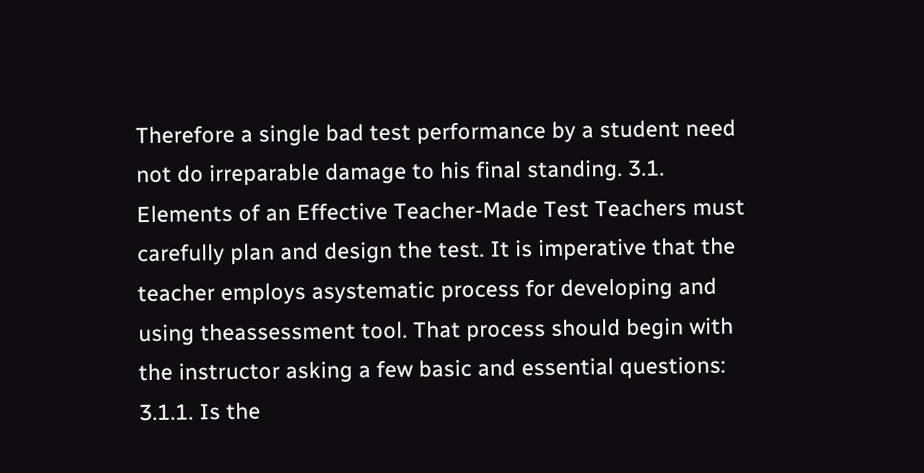Therefore a single bad test performance by a student need not do irreparable damage to his final standing. 3.1. Elements of an Effective Teacher-Made Test Teachers must carefully plan and design the test. It is imperative that the teacher employs asystematic process for developing and using theassessment tool. That process should begin with the instructor asking a few basic and essential questions: 3.1.1. Is the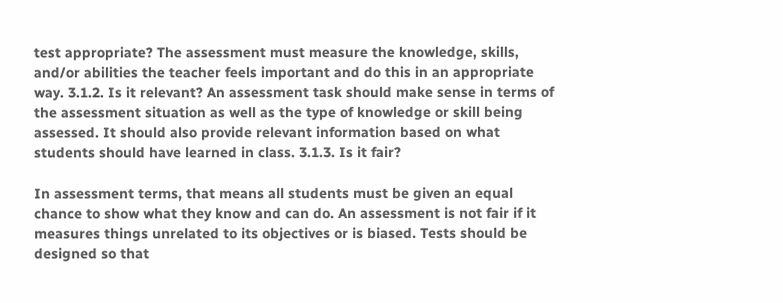test appropriate? The assessment must measure the knowledge, skills, and/or abilities the teacher feels important and do this in an appropriate way. 3.1.2. Is it relevant? An assessment task should make sense in terms of the assessment situation as well as the type of knowledge or skill being assessed. It should also provide relevant information based on what students should have learned in class. 3.1.3. Is it fair?

In assessment terms, that means all students must be given an equal chance to show what they know and can do. An assessment is not fair if it measures things unrelated to its objectives or is biased. Tests should be designed so that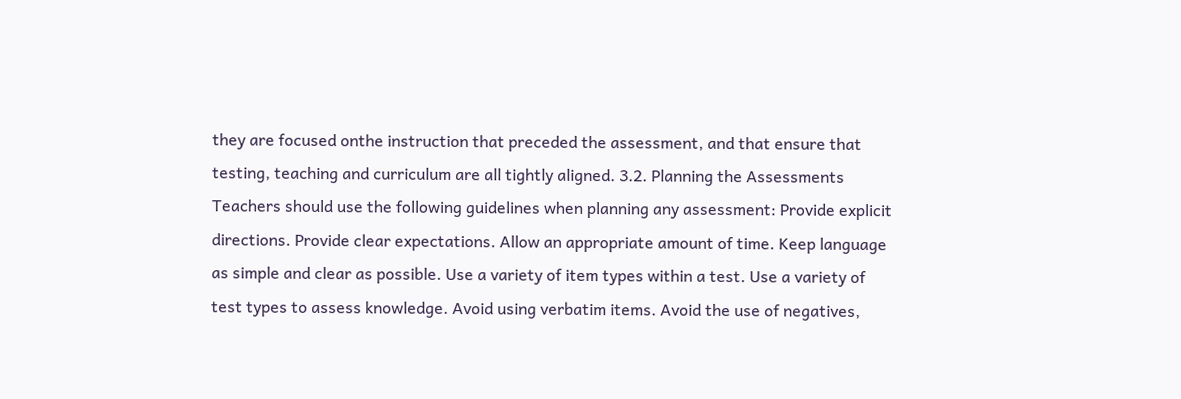they are focused onthe instruction that preceded the assessment, and that ensure that testing, teaching and curriculum are all tightly aligned. 3.2. Planning the Assessments Teachers should use the following guidelines when planning any assessment: Provide explicit directions. Provide clear expectations. Allow an appropriate amount of time. Keep language as simple and clear as possible. Use a variety of item types within a test. Use a variety of test types to assess knowledge. Avoid using verbatim items. Avoid the use of negatives,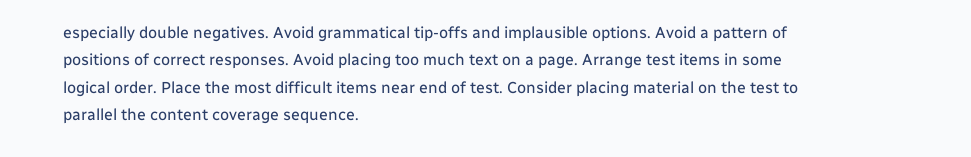especially double negatives. Avoid grammatical tip-offs and implausible options. Avoid a pattern of positions of correct responses. Avoid placing too much text on a page. Arrange test items in some logical order. Place the most difficult items near end of test. Consider placing material on the test to parallel the content coverage sequence.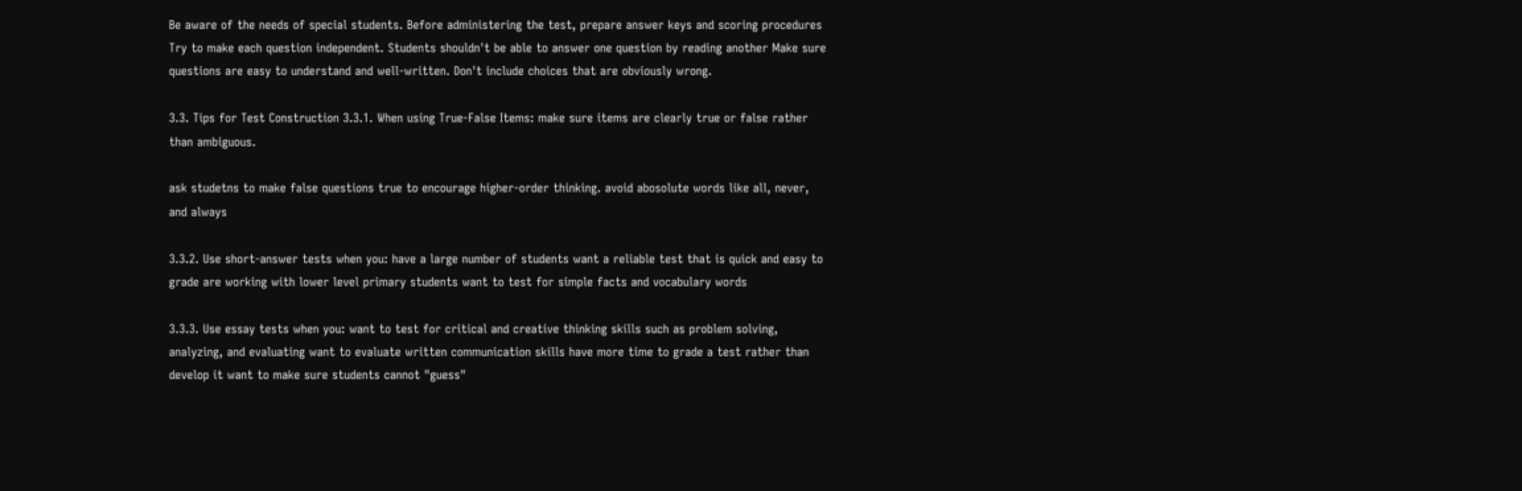Be aware of the needs of special students. Before administering the test, prepare answer keys and scoring procedures Try to make each question independent. Students shouldn't be able to answer one question by reading another Make sure questions are easy to understand and well-written. Don't include choices that are obviously wrong.

3.3. Tips for Test Construction 3.3.1. When using True-False Items: make sure items are clearly true or false rather than ambiguous.

ask studetns to make false questions true to encourage higher-order thinking. avoid abosolute words like all, never, and always

3.3.2. Use short-answer tests when you: have a large number of students want a reliable test that is quick and easy to grade are working with lower level primary students want to test for simple facts and vocabulary words

3.3.3. Use essay tests when you: want to test for critical and creative thinking skills such as problem solving, analyzing, and evaluating want to evaluate written communication skills have more time to grade a test rather than develop it want to make sure students cannot "guess"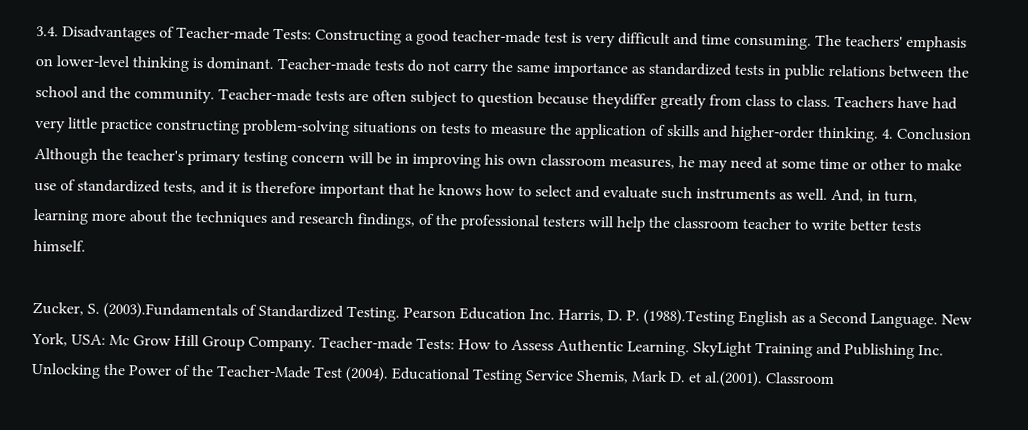3.4. Disadvantages of Teacher-made Tests: Constructing a good teacher-made test is very difficult and time consuming. The teachers' emphasis on lower-level thinking is dominant. Teacher-made tests do not carry the same importance as standardized tests in public relations between the school and the community. Teacher-made tests are often subject to question because theydiffer greatly from class to class. Teachers have had very little practice constructing problem-solving situations on tests to measure the application of skills and higher-order thinking. 4. Conclusion Although the teacher's primary testing concern will be in improving his own classroom measures, he may need at some time or other to make use of standardized tests, and it is therefore important that he knows how to select and evaluate such instruments as well. And, in turn, learning more about the techniques and research findings, of the professional testers will help the classroom teacher to write better tests himself.

Zucker, S. (2003).Fundamentals of Standardized Testing. Pearson Education Inc. Harris, D. P. (1988).Testing English as a Second Language. New York, USA: Mc Grow Hill Group Company. Teacher-made Tests: How to Assess Authentic Learning. SkyLight Training and Publishing Inc. Unlocking the Power of the Teacher-Made Test (2004). Educational Testing Service Shemis, Mark D. et al.(2001). Classroom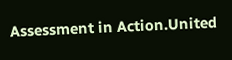Assessment in Action.United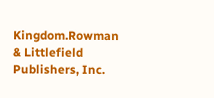Kingdom.Rowman & Littlefield Publishers, Inc.